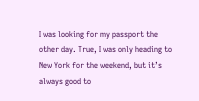I was looking for my passport the other day. True, I was only heading to New York for the weekend, but it’s always good to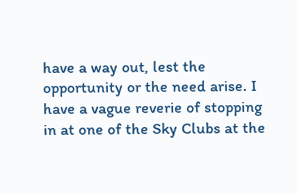have a way out, lest the opportunity or the need arise. I have a vague reverie of stopping in at one of the Sky Clubs at the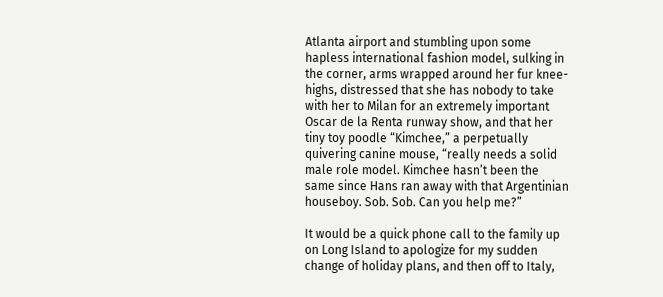Atlanta airport and stumbling upon some hapless international fashion model, sulking in the corner, arms wrapped around her fur knee-highs, distressed that she has nobody to take with her to Milan for an extremely important Oscar de la Renta runway show, and that her tiny toy poodle “Kimchee,” a perpetually quivering canine mouse, “really needs a solid male role model. Kimchee hasn’t been the same since Hans ran away with that Argentinian houseboy. Sob. Sob. Can you help me?”

It would be a quick phone call to the family up on Long Island to apologize for my sudden change of holiday plans, and then off to Italy,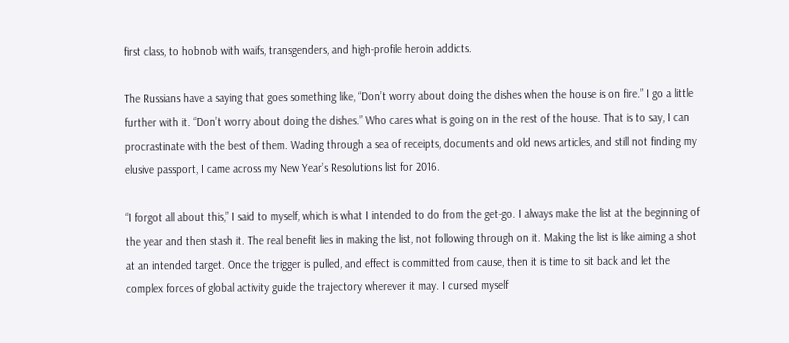first class, to hobnob with waifs, transgenders, and high-profile heroin addicts.

The Russians have a saying that goes something like, “Don’t worry about doing the dishes when the house is on fire.” I go a little further with it. “Don’t worry about doing the dishes.” Who cares what is going on in the rest of the house. That is to say, I can procrastinate with the best of them. Wading through a sea of receipts, documents and old news articles, and still not finding my elusive passport, I came across my New Year’s Resolutions list for 2016.

“I forgot all about this,” I said to myself, which is what I intended to do from the get-go. I always make the list at the beginning of the year and then stash it. The real benefit lies in making the list, not following through on it. Making the list is like aiming a shot at an intended target. Once the trigger is pulled, and effect is committed from cause, then it is time to sit back and let the complex forces of global activity guide the trajectory wherever it may. I cursed myself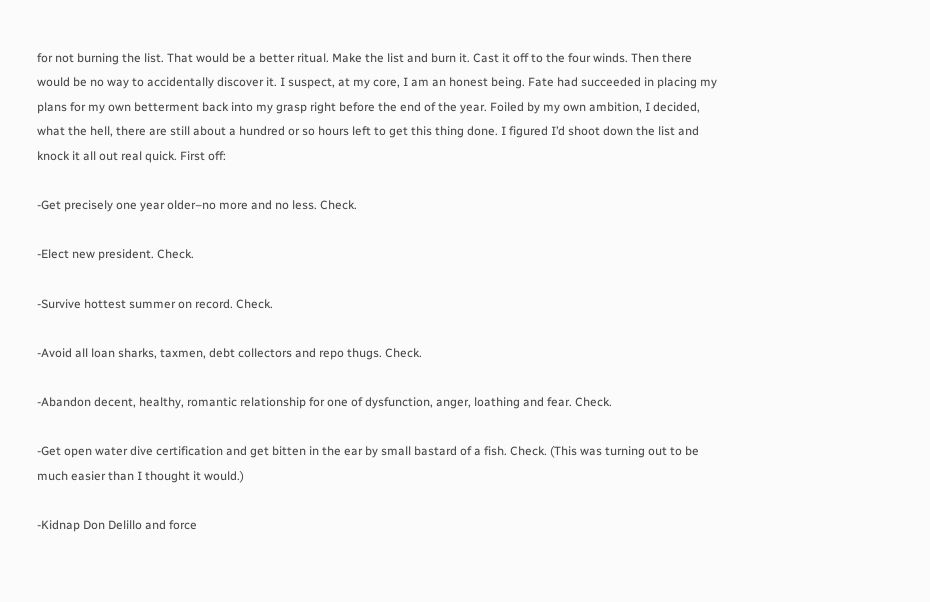for not burning the list. That would be a better ritual. Make the list and burn it. Cast it off to the four winds. Then there would be no way to accidentally discover it. I suspect, at my core, I am an honest being. Fate had succeeded in placing my plans for my own betterment back into my grasp right before the end of the year. Foiled by my own ambition, I decided, what the hell, there are still about a hundred or so hours left to get this thing done. I figured I’d shoot down the list and knock it all out real quick. First off:

-Get precisely one year older–no more and no less. Check.

-Elect new president. Check.

-Survive hottest summer on record. Check.

-Avoid all loan sharks, taxmen, debt collectors and repo thugs. Check.

-Abandon decent, healthy, romantic relationship for one of dysfunction, anger, loathing and fear. Check.

-Get open water dive certification and get bitten in the ear by small bastard of a fish. Check. (This was turning out to be much easier than I thought it would.)

-Kidnap Don Delillo and force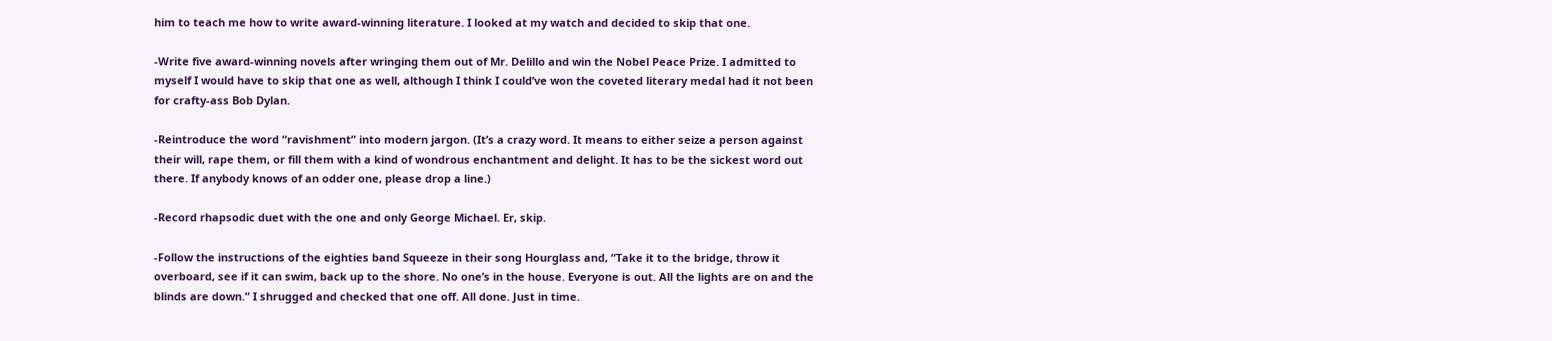him to teach me how to write award-winning literature. I looked at my watch and decided to skip that one.

-Write five award-winning novels after wringing them out of Mr. Delillo and win the Nobel Peace Prize. I admitted to myself I would have to skip that one as well, although I think I could’ve won the coveted literary medal had it not been for crafty-ass Bob Dylan.

-Reintroduce the word “ravishment” into modern jargon. (It’s a crazy word. It means to either seize a person against their will, rape them, or fill them with a kind of wondrous enchantment and delight. It has to be the sickest word out there. If anybody knows of an odder one, please drop a line.)

-Record rhapsodic duet with the one and only George Michael. Er, skip.

-Follow the instructions of the eighties band Squeeze in their song Hourglass and, “Take it to the bridge, throw it overboard, see if it can swim, back up to the shore. No one’s in the house. Everyone is out. All the lights are on and the blinds are down.” I shrugged and checked that one off. All done. Just in time.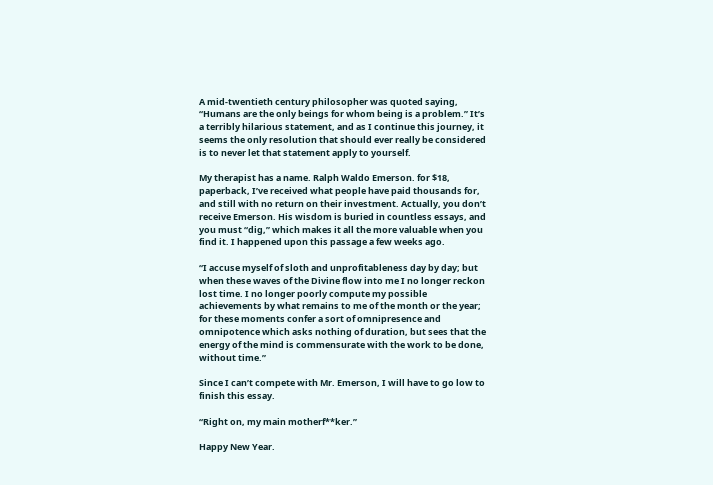A mid-twentieth century philosopher was quoted saying, “Humans are the only beings for whom being is a problem.” It’s a terribly hilarious statement, and as I continue this journey, it seems the only resolution that should ever really be considered is to never let that statement apply to yourself.

My therapist has a name. Ralph Waldo Emerson. for $18, paperback, I’ve received what people have paid thousands for, and still with no return on their investment. Actually, you don’t receive Emerson. His wisdom is buried in countless essays, and you must “dig,” which makes it all the more valuable when you find it. I happened upon this passage a few weeks ago.

“I accuse myself of sloth and unprofitableness day by day; but when these waves of the Divine flow into me I no longer reckon lost time. I no longer poorly compute my possible achievements by what remains to me of the month or the year; for these moments confer a sort of omnipresence and omnipotence which asks nothing of duration, but sees that the energy of the mind is commensurate with the work to be done, without time.”

Since I can’t compete with Mr. Emerson, I will have to go low to finish this essay.

“Right on, my main motherf**ker.”

Happy New Year.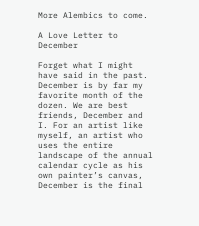More Alembics to come.

A Love Letter to December

Forget what I might have said in the past. December is by far my favorite month of the dozen. We are best friends, December and I. For an artist like myself, an artist who uses the entire landscape of the annual calendar cycle as his own painter’s canvas, December is the final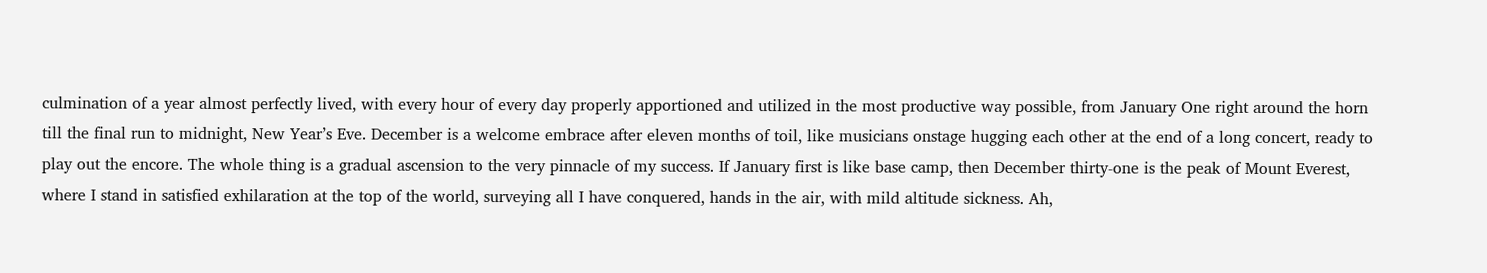culmination of a year almost perfectly lived, with every hour of every day properly apportioned and utilized in the most productive way possible, from January One right around the horn till the final run to midnight, New Year’s Eve. December is a welcome embrace after eleven months of toil, like musicians onstage hugging each other at the end of a long concert, ready to play out the encore. The whole thing is a gradual ascension to the very pinnacle of my success. If January first is like base camp, then December thirty-one is the peak of Mount Everest, where I stand in satisfied exhilaration at the top of the world, surveying all I have conquered, hands in the air, with mild altitude sickness. Ah,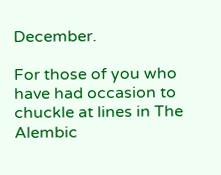December.

For those of you who have had occasion to chuckle at lines in The Alembic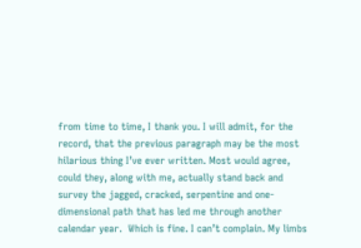from time to time, I thank you. I will admit, for the record, that the previous paragraph may be the most hilarious thing I’ve ever written. Most would agree, could they, along with me, actually stand back and survey the jagged, cracked, serpentine and one-dimensional path that has led me through another calendar year.  Which is fine. I can’t complain. My limbs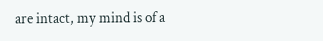are intact, my mind is of a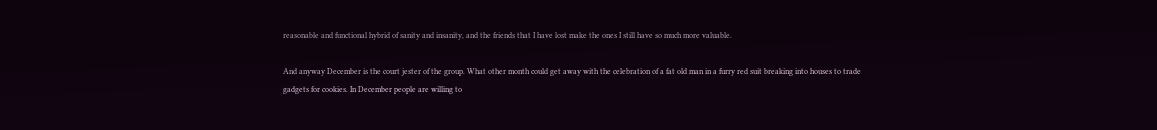reasonable and functional hybrid of sanity and insanity, and the friends that I have lost make the ones I still have so much more valuable.

And anyway December is the court jester of the group. What other month could get away with the celebration of a fat old man in a furry red suit breaking into houses to trade gadgets for cookies. In December people are willing to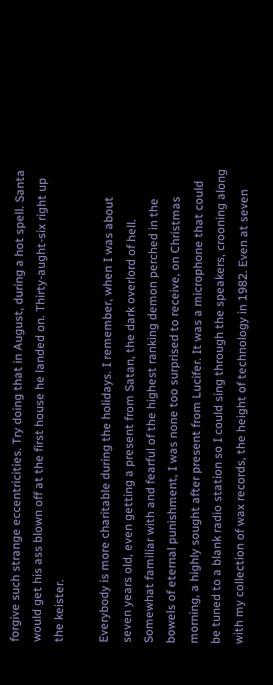forgive such strange eccentricities. Try doing that in August, during a hot spell. Santa would get his ass blown off at the first house he landed on. Thirty-aught-six right up the keister.

Everybody is more charitable during the holidays. I remember, when I was about seven years old, even getting a present from Satan, the dark overlord of hell. Somewhat familiar with and fearful of the highest ranking demon perched in the bowels of eternal punishment, I was none too surprised to receive, on Christmas morning, a highly sought after present from Lucifer. It was a microphone that could be tuned to a blank radio station so I could sing through the speakers, crooning along with my collection of wax records, the height of technology in 1982. Even at seven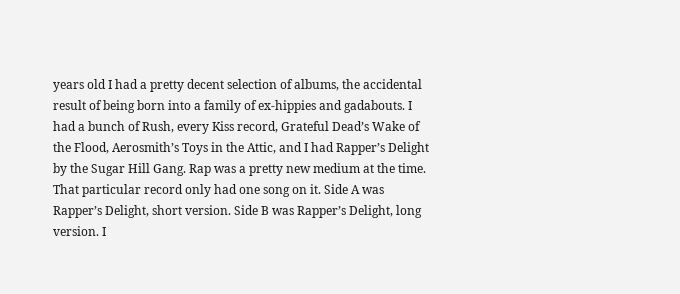years old I had a pretty decent selection of albums, the accidental result of being born into a family of ex-hippies and gadabouts. I had a bunch of Rush, every Kiss record, Grateful Dead’s Wake of the Flood, Aerosmith’s Toys in the Attic, and I had Rapper’s Delight by the Sugar Hill Gang. Rap was a pretty new medium at the time. That particular record only had one song on it. Side A was Rapper’s Delight, short version. Side B was Rapper’s Delight, long version. I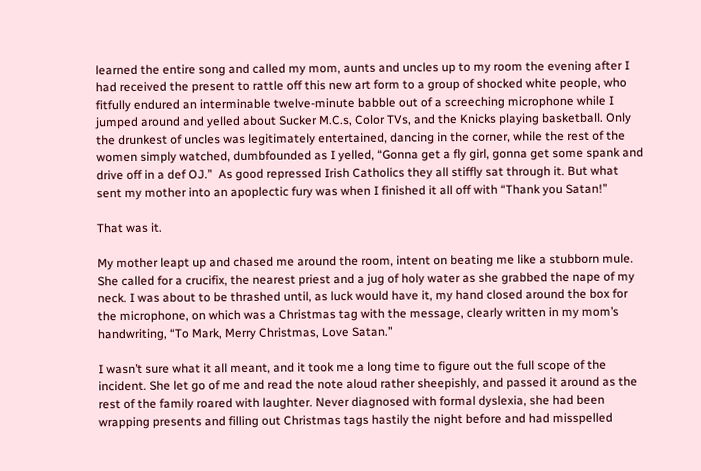learned the entire song and called my mom, aunts and uncles up to my room the evening after I had received the present to rattle off this new art form to a group of shocked white people, who fitfully endured an interminable twelve-minute babble out of a screeching microphone while I jumped around and yelled about Sucker M.C.s, Color TVs, and the Knicks playing basketball. Only the drunkest of uncles was legitimately entertained, dancing in the corner, while the rest of the women simply watched, dumbfounded as I yelled, “Gonna get a fly girl, gonna get some spank and drive off in a def OJ.”  As good repressed Irish Catholics they all stiffly sat through it. But what sent my mother into an apoplectic fury was when I finished it all off with “Thank you Satan!”

That was it.

My mother leapt up and chased me around the room, intent on beating me like a stubborn mule. She called for a crucifix, the nearest priest and a jug of holy water as she grabbed the nape of my neck. I was about to be thrashed until, as luck would have it, my hand closed around the box for the microphone, on which was a Christmas tag with the message, clearly written in my mom’s handwriting, “To Mark, Merry Christmas, Love Satan.”

I wasn’t sure what it all meant, and it took me a long time to figure out the full scope of the incident. She let go of me and read the note aloud rather sheepishly, and passed it around as the rest of the family roared with laughter. Never diagnosed with formal dyslexia, she had been wrapping presents and filling out Christmas tags hastily the night before and had misspelled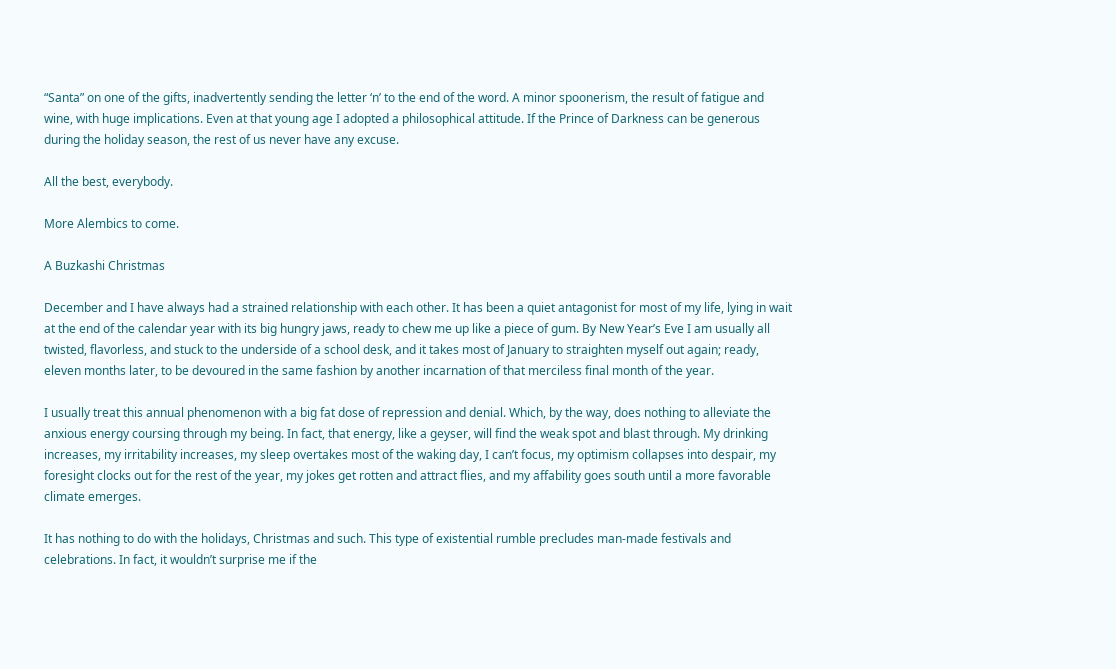“Santa” on one of the gifts, inadvertently sending the letter ‘n’ to the end of the word. A minor spoonerism, the result of fatigue and wine, with huge implications. Even at that young age I adopted a philosophical attitude. If the Prince of Darkness can be generous during the holiday season, the rest of us never have any excuse.

All the best, everybody.

More Alembics to come.

A Buzkashi Christmas

December and I have always had a strained relationship with each other. It has been a quiet antagonist for most of my life, lying in wait at the end of the calendar year with its big hungry jaws, ready to chew me up like a piece of gum. By New Year’s Eve I am usually all twisted, flavorless, and stuck to the underside of a school desk, and it takes most of January to straighten myself out again; ready, eleven months later, to be devoured in the same fashion by another incarnation of that merciless final month of the year.

I usually treat this annual phenomenon with a big fat dose of repression and denial. Which, by the way, does nothing to alleviate the anxious energy coursing through my being. In fact, that energy, like a geyser, will find the weak spot and blast through. My drinking increases, my irritability increases, my sleep overtakes most of the waking day, I can’t focus, my optimism collapses into despair, my foresight clocks out for the rest of the year, my jokes get rotten and attract flies, and my affability goes south until a more favorable climate emerges.

It has nothing to do with the holidays, Christmas and such. This type of existential rumble precludes man-made festivals and celebrations. In fact, it wouldn’t surprise me if the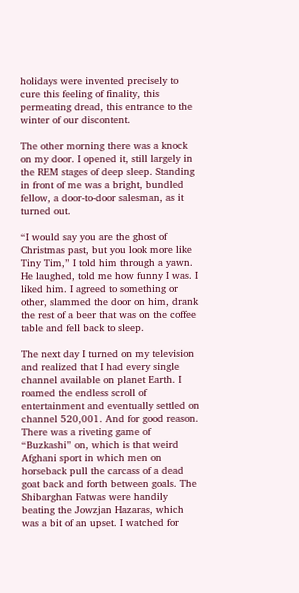holidays were invented precisely to cure this feeling of finality, this permeating dread, this entrance to the winter of our discontent.

The other morning there was a knock on my door. I opened it, still largely in the REM stages of deep sleep. Standing in front of me was a bright, bundled fellow, a door-to-door salesman, as it turned out.

“I would say you are the ghost of Christmas past, but you look more like Tiny Tim,” I told him through a yawn. He laughed, told me how funny I was. I liked him. I agreed to something or other, slammed the door on him, drank the rest of a beer that was on the coffee table and fell back to sleep.

The next day I turned on my television and realized that I had every single channel available on planet Earth. I roamed the endless scroll of entertainment and eventually settled on channel 520,001. And for good reason. There was a riveting game of “Buzkashi” on, which is that weird Afghani sport in which men on horseback pull the carcass of a dead goat back and forth between goals. The Shibarghan Fatwas were handily beating the Jowzjan Hazaras, which was a bit of an upset. I watched for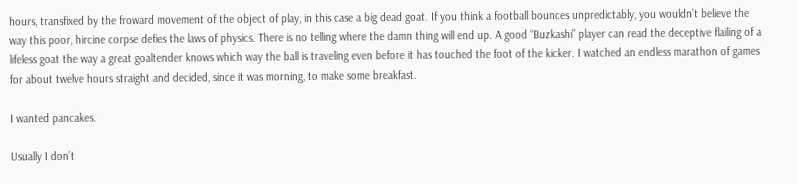hours, transfixed by the froward movement of the object of play, in this case a big dead goat. If you think a football bounces unpredictably, you wouldn’t believe the way this poor, hircine corpse defies the laws of physics. There is no telling where the damn thing will end up. A good “Buzkashi” player can read the deceptive flailing of a lifeless goat the way a great goaltender knows which way the ball is traveling even before it has touched the foot of the kicker. I watched an endless marathon of games for about twelve hours straight and decided, since it was morning, to make some breakfast.

I wanted pancakes.

Usually I don’t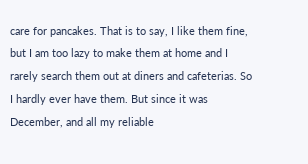care for pancakes. That is to say, I like them fine, but I am too lazy to make them at home and I rarely search them out at diners and cafeterias. So I hardly ever have them. But since it was December, and all my reliable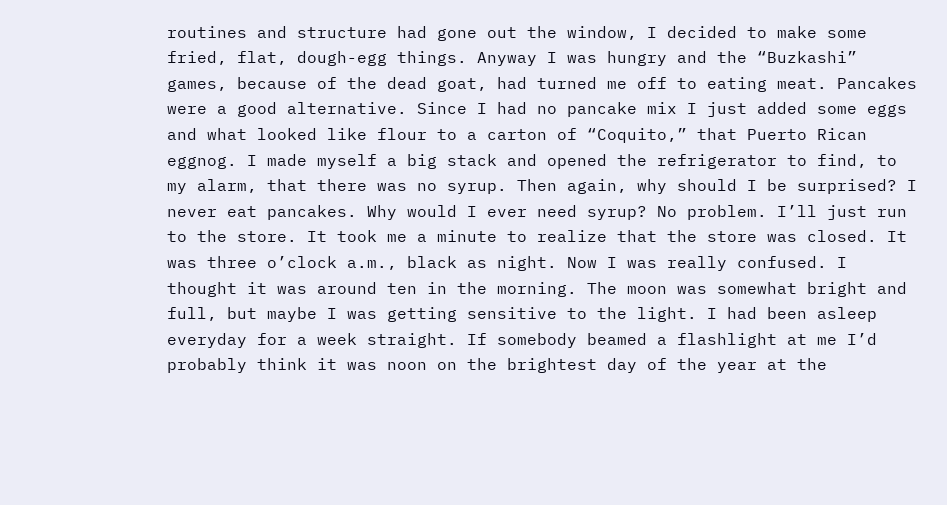routines and structure had gone out the window, I decided to make some fried, flat, dough-egg things. Anyway I was hungry and the “Buzkashi” games, because of the dead goat, had turned me off to eating meat. Pancakes were a good alternative. Since I had no pancake mix I just added some eggs and what looked like flour to a carton of “Coquito,” that Puerto Rican eggnog. I made myself a big stack and opened the refrigerator to find, to my alarm, that there was no syrup. Then again, why should I be surprised? I never eat pancakes. Why would I ever need syrup? No problem. I’ll just run to the store. It took me a minute to realize that the store was closed. It was three o’clock a.m., black as night. Now I was really confused. I thought it was around ten in the morning. The moon was somewhat bright and full, but maybe I was getting sensitive to the light. I had been asleep everyday for a week straight. If somebody beamed a flashlight at me I’d probably think it was noon on the brightest day of the year at the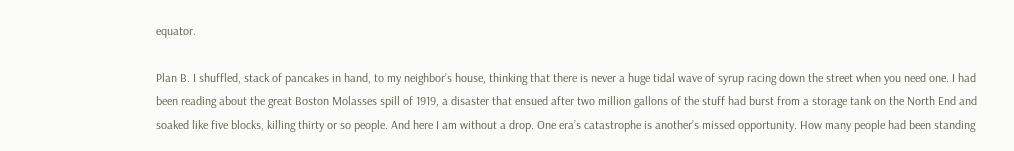equator.

Plan B. I shuffled, stack of pancakes in hand, to my neighbor’s house, thinking that there is never a huge tidal wave of syrup racing down the street when you need one. I had been reading about the great Boston Molasses spill of 1919, a disaster that ensued after two million gallons of the stuff had burst from a storage tank on the North End and soaked like five blocks, killing thirty or so people. And here I am without a drop. One era’s catastrophe is another’s missed opportunity. How many people had been standing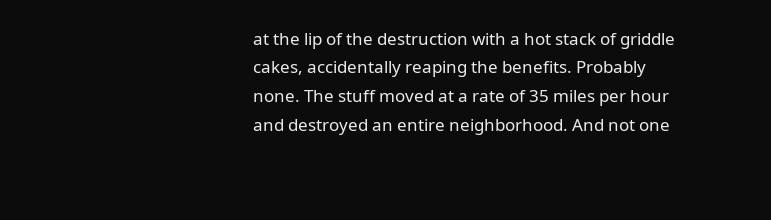at the lip of the destruction with a hot stack of griddle cakes, accidentally reaping the benefits. Probably none. The stuff moved at a rate of 35 miles per hour and destroyed an entire neighborhood. And not one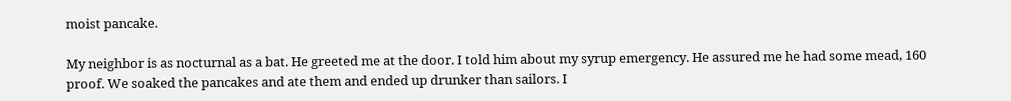moist pancake.

My neighbor is as nocturnal as a bat. He greeted me at the door. I told him about my syrup emergency. He assured me he had some mead, 160 proof. We soaked the pancakes and ate them and ended up drunker than sailors. I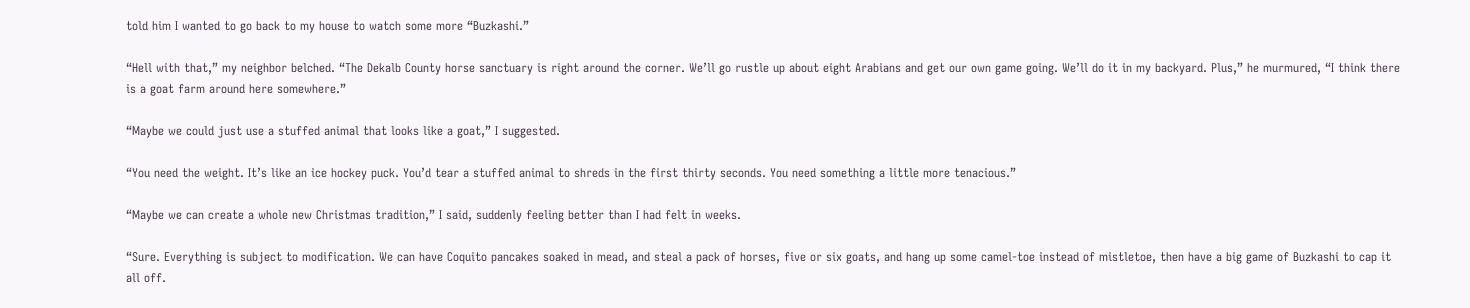told him I wanted to go back to my house to watch some more “Buzkashi.”

“Hell with that,” my neighbor belched. “The Dekalb County horse sanctuary is right around the corner. We’ll go rustle up about eight Arabians and get our own game going. We’ll do it in my backyard. Plus,” he murmured, “I think there is a goat farm around here somewhere.”

“Maybe we could just use a stuffed animal that looks like a goat,” I suggested.

“You need the weight. It’s like an ice hockey puck. You’d tear a stuffed animal to shreds in the first thirty seconds. You need something a little more tenacious.”

“Maybe we can create a whole new Christmas tradition,” I said, suddenly feeling better than I had felt in weeks.

“Sure. Everything is subject to modification. We can have Coquito pancakes soaked in mead, and steal a pack of horses, five or six goats, and hang up some camel-toe instead of mistletoe, then have a big game of Buzkashi to cap it all off.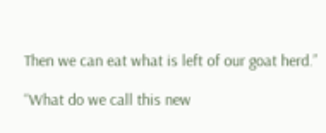Then we can eat what is left of our goat herd.”

“What do we call this new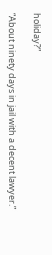holiday?”

“About ninety days in jail with a decent lawyer.”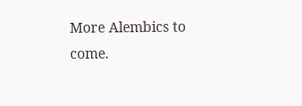More Alembics to come.